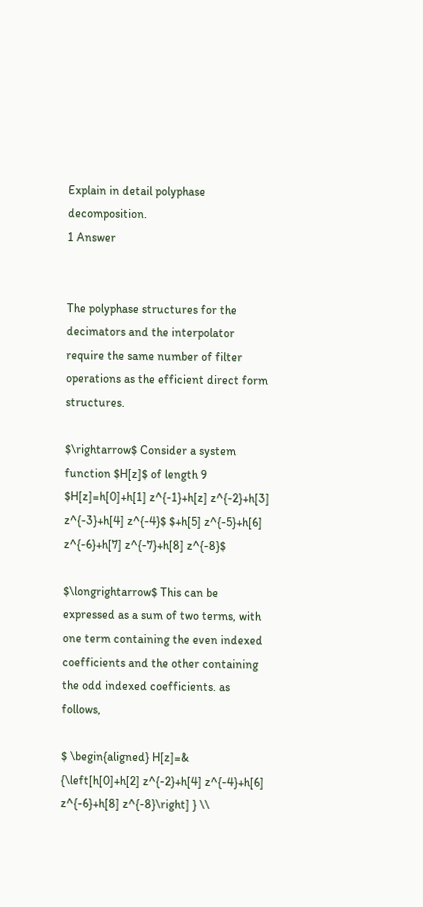Explain in detail polyphase decomposition.
1 Answer


The polyphase structures for the decimators and the interpolator require the same number of filter operations as the efficient direct form structures.

$\rightarrow$ Consider a system function $H[z]$ of length 9 $H[z]=h[0]+h[1] z^{-1}+h[z] z^{-2}+h[3] z^{-3}+h[4] z^{-4}$ $+h[5] z^{-5}+h[6] z^{-6}+h[7] z^{-7}+h[8] z^{-8}$

$\longrightarrow$ This can be expressed as a sum of two terms, with one term containing the even indexed coefficients and the other containing the odd indexed coefficients. as follows,

$ \begin{aligned} H[z]=& {\left[h[0]+h[2] z^{-2}+h[4] z^{-4}+h[6] z^{-6}+h[8] z^{-8}\right] } \\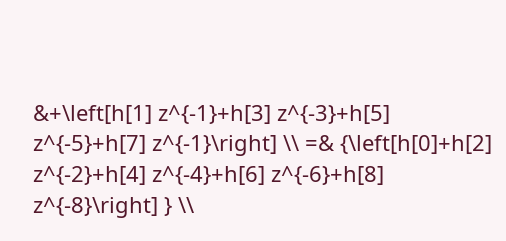&+\left[h[1] z^{-1}+h[3] z^{-3}+h[5] z^{-5}+h[7] z^{-1}\right] \\ =& {\left[h[0]+h[2] z^{-2}+h[4] z^{-4}+h[6] z^{-6}+h[8] z^{-8}\right] } \\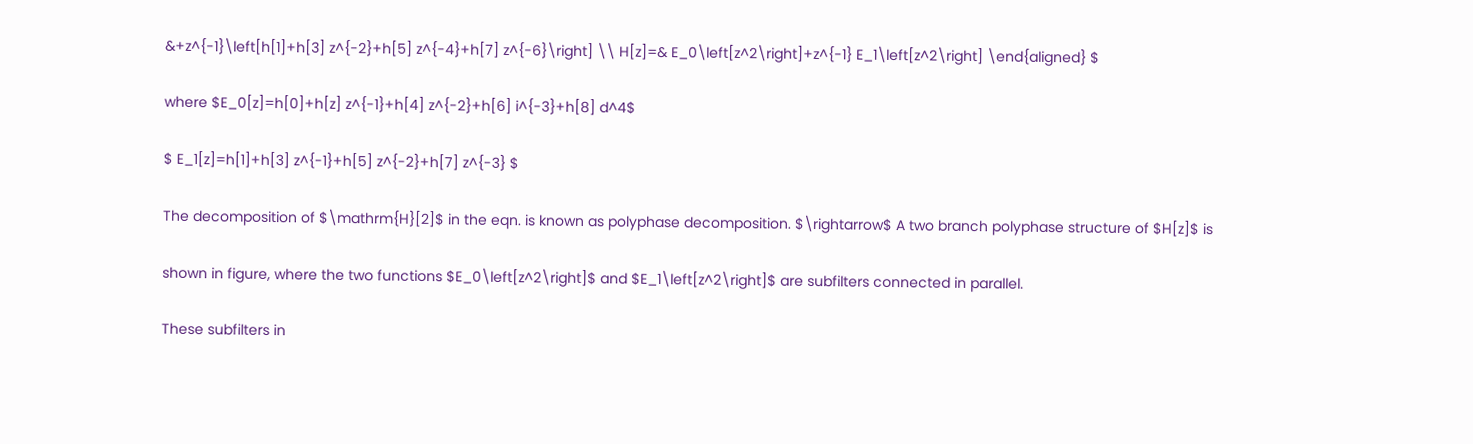&+z^{-1}\left[h[1]+h[3] z^{-2}+h[5] z^{-4}+h[7] z^{-6}\right] \\ H[z]=& E_0\left[z^2\right]+z^{-1} E_1\left[z^2\right] \end{aligned} $

where $E_0[z]=h[0]+h[z] z^{-1}+h[4] z^{-2}+h[6] i^{-3}+h[8] d^4$

$ E_1[z]=h[1]+h[3] z^{-1}+h[5] z^{-2}+h[7] z^{-3} $

The decomposition of $\mathrm{H}[2]$ in the eqn. is known as polyphase decomposition. $\rightarrow$ A two branch polyphase structure of $H[z]$ is

shown in figure, where the two functions $E_0\left[z^2\right]$ and $E_1\left[z^2\right]$ are subfilters connected in parallel.

These subfilters in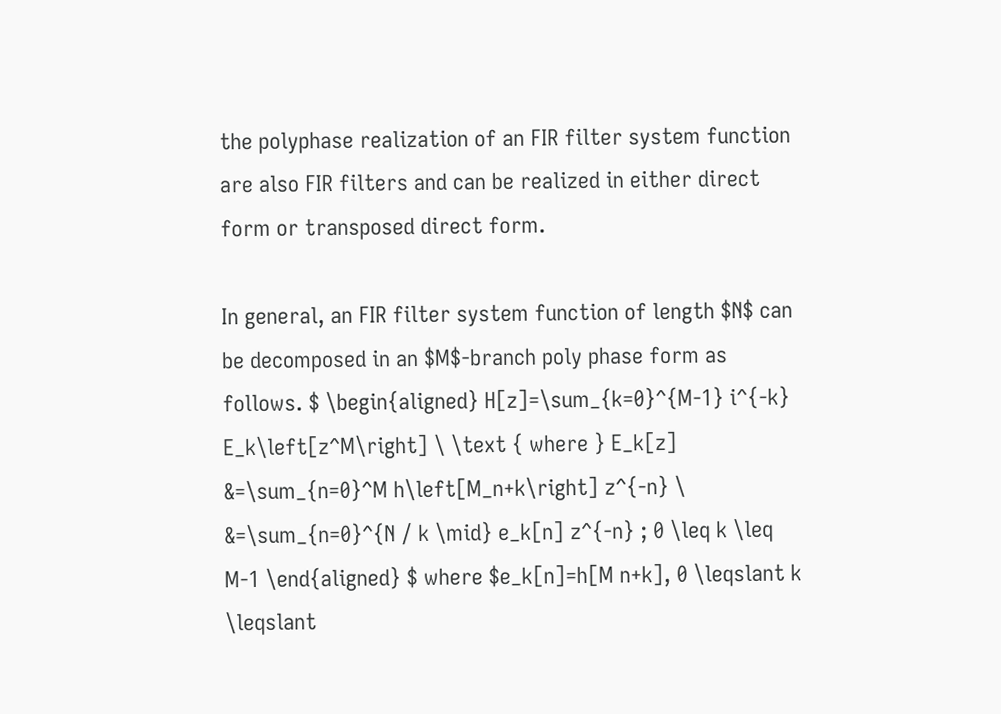the polyphase realization of an FIR filter system function are also FIR filters and can be realized in either direct form or transposed direct form.

In general, an FIR filter system function of length $N$ can be decomposed in an $M$-branch poly phase form as follows. $ \begin{aligned} H[z]=\sum_{k=0}^{M-1} i^{-k} E_k\left[z^M\right] \ \text { where } E_k[z] &=\sum_{n=0}^M h\left[M_n+k\right] z^{-n} \ &=\sum_{n=0}^{N / k \mid} e_k[n] z^{-n} ; 0 \leq k \leq M-1 \end{aligned} $ where $e_k[n]=h[M n+k], 0 \leqslant k \leqslant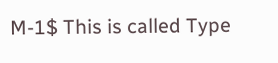M-1$ This is called Type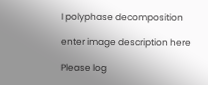I polyphase decomposition

enter image description here

Please log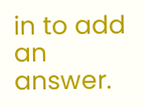in to add an answer.